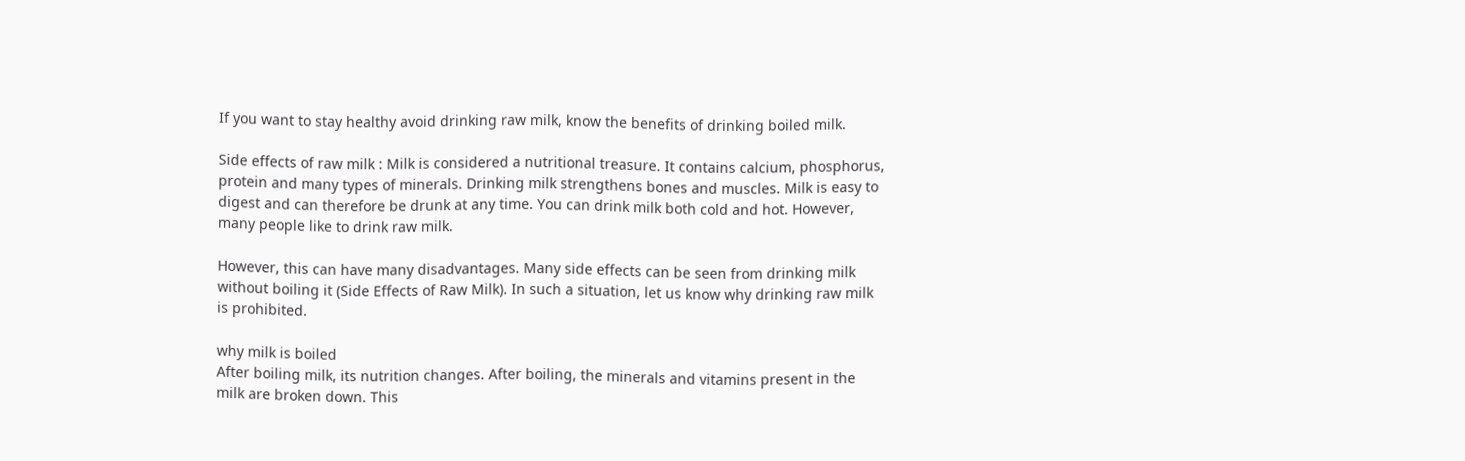If you want to stay healthy avoid drinking raw milk, know the benefits of drinking boiled milk.

Side effects of raw milk : Milk is considered a nutritional treasure. It contains calcium, phosphorus, protein and many types of minerals. Drinking milk strengthens bones and muscles. Milk is easy to digest and can therefore be drunk at any time. You can drink milk both cold and hot. However, many people like to drink raw milk.

However, this can have many disadvantages. Many side effects can be seen from drinking milk without boiling it (Side Effects of Raw Milk). In such a situation, let us know why drinking raw milk is prohibited.

why milk is boiled
After boiling milk, its nutrition changes. After boiling, the minerals and vitamins present in the milk are broken down. This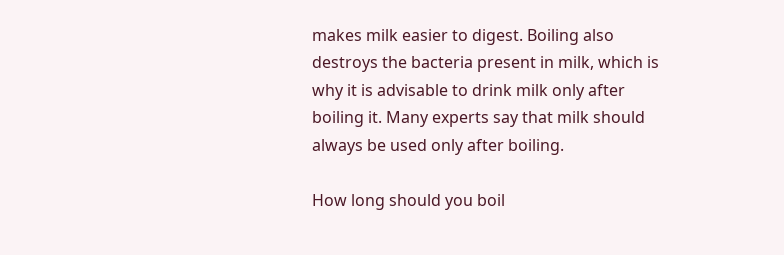makes milk easier to digest. Boiling also destroys the bacteria present in milk, which is why it is advisable to drink milk only after boiling it. Many experts say that milk should always be used only after boiling.

How long should you boil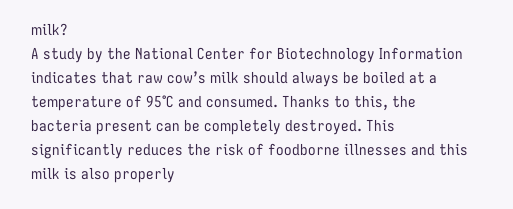milk?
A study by the National Center for Biotechnology Information indicates that raw cow’s milk should always be boiled at a temperature of 95°C and consumed. Thanks to this, the bacteria present can be completely destroyed. This significantly reduces the risk of foodborne illnesses and this milk is also properly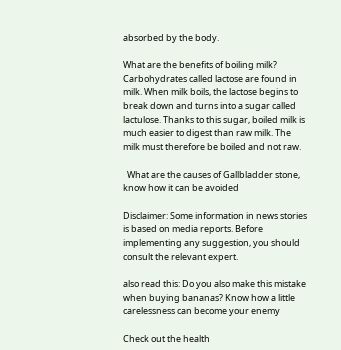absorbed by the body.

What are the benefits of boiling milk?
Carbohydrates called lactose are found in milk. When milk boils, the lactose begins to break down and turns into a sugar called lactulose. Thanks to this sugar, boiled milk is much easier to digest than raw milk. The milk must therefore be boiled and not raw.

  What are the causes of Gallbladder stone, know how it can be avoided

Disclaimer: Some information in news stories is based on media reports. Before implementing any suggestion, you should consult the relevant expert.

also read this: Do you also make this mistake when buying bananas? Know how a little carelessness can become your enemy

Check out the health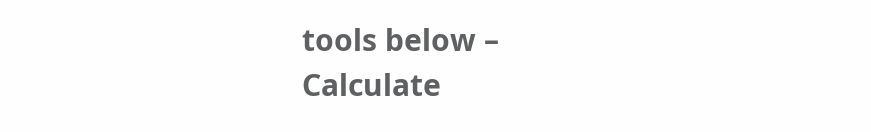tools below –
Calculate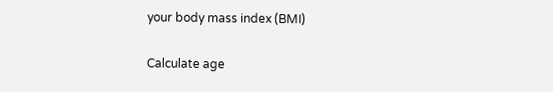your body mass index (BMI)

Calculate age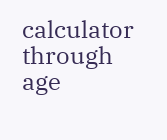calculator through age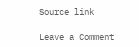Source link

Leave a Comment